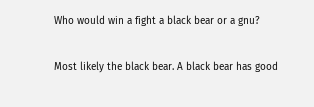Who would win a fight a black bear or a gnu?

Most likely the black bear. A black bear has good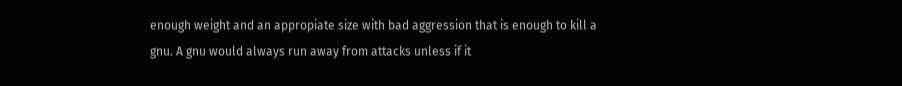enough weight and an appropiate size with bad aggression that is enough to kill a gnu. A gnu would always run away from attacks unless if it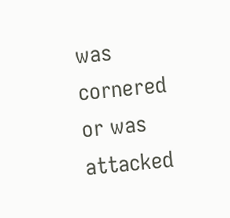was cornered or was attacked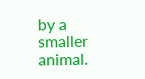by a smaller animal.